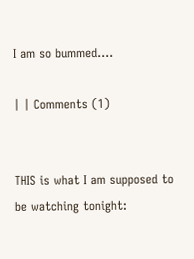I am so bummed....

| | Comments (1)


THIS is what I am supposed to be watching tonight: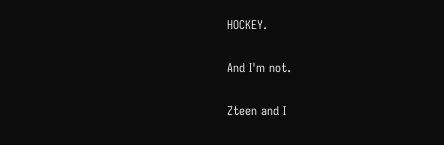HOCKEY.

And I'm not.

Zteen and I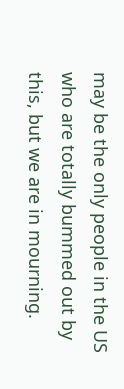may be the only people in the US who are totally bummed out by this, but we are in mourning.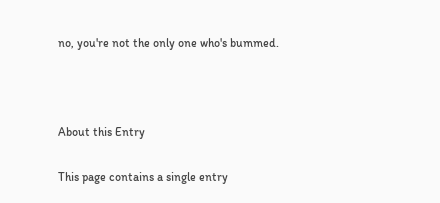no, you're not the only one who's bummed.



About this Entry

This page contains a single entry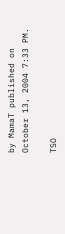by MamaT published on October 13, 2004 7:33 PM.

TSO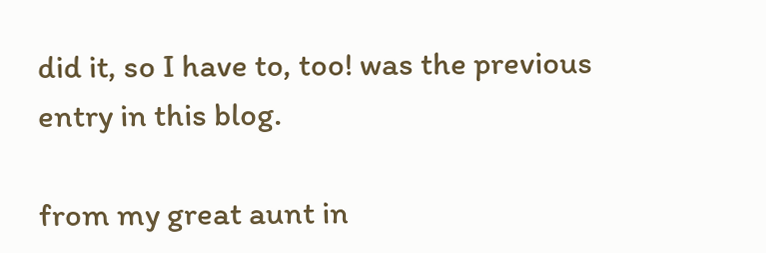did it, so I have to, too! was the previous entry in this blog.

from my great aunt in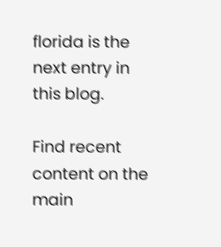florida is the next entry in this blog.

Find recent content on the main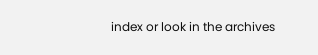index or look in the archives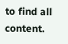to find all content.